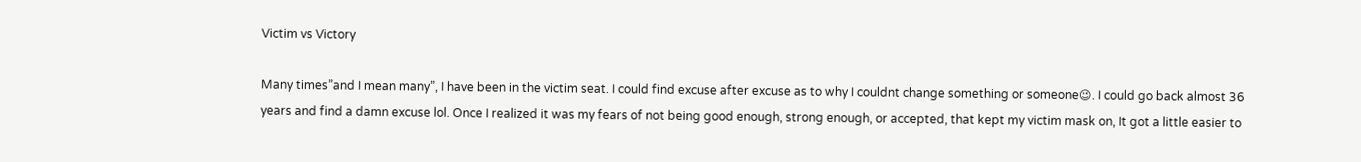Victim vs Victory

Many times”and I mean many”, I have been in the victim seat. I could find excuse after excuse as to why I couldnt change something or someone😉. I could go back almost 36 years and find a damn excuse lol. Once I realized it was my fears of not being good enough, strong enough, or accepted, that kept my victim mask on, It got a little easier to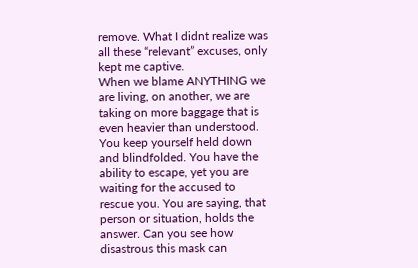remove. What I didnt realize was all these “relevant” excuses, only kept me captive.
When we blame ANYTHING we are living, on another, we are taking on more baggage that is even heavier than understood. You keep yourself held down and blindfolded. You have the ability to escape, yet you are waiting for the accused to rescue you. You are saying, that person or situation, holds the answer. Can you see how disastrous this mask can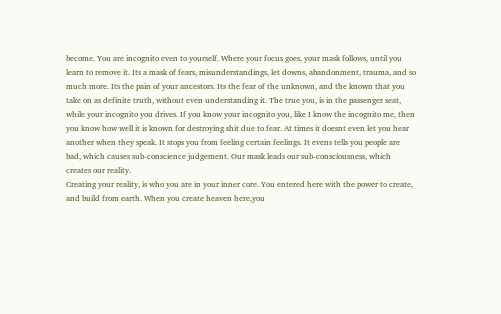become. You are incognito even to yourself. Where your focus goes, your mask follows, until you learn to remove it. Its a mask of fears, misunderstandings, let downs, abandonment, trauma, and so much more. Its the pain of your ancestors. Its the fear of the unknown, and the known that you take on as definite truth, without even understanding it. The true you, is in the passenger seat, while your incognito you drives. If you know your incognito you, like I know the incognito me, then you know how well it is known for destroying shit due to fear. At times it doesnt even let you hear another when they speak. It stops you from feeling certain feelings. It evens tells you people are bad, which causes sub-conscience judgement. Our mask leads our sub-consciousness, which creates our reality.
Creating your reality, is who you are in your inner core. You entered here with the power to create, and build from earth. When you create heaven here,you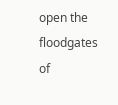open the floodgates of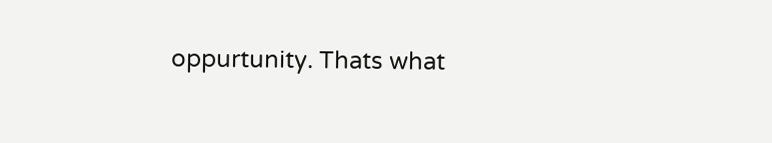oppurtunity. Thats what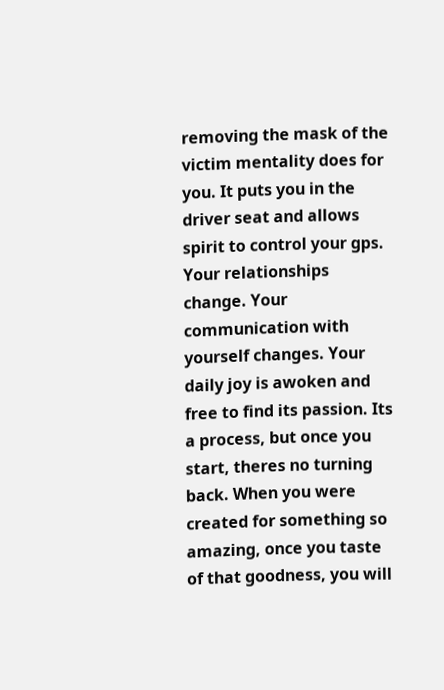removing the mask of the victim mentality does for you. It puts you in the driver seat and allows spirit to control your gps. Your relationships change. Your communication with yourself changes. Your daily joy is awoken and free to find its passion. Its a process, but once you start, theres no turning back. When you were created for something so amazing, once you taste of that goodness, you will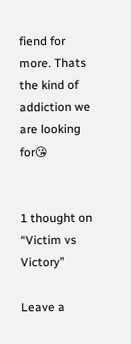fiend for more. Thats the kind of addiction we are looking for😘


1 thought on “Victim vs Victory”

Leave a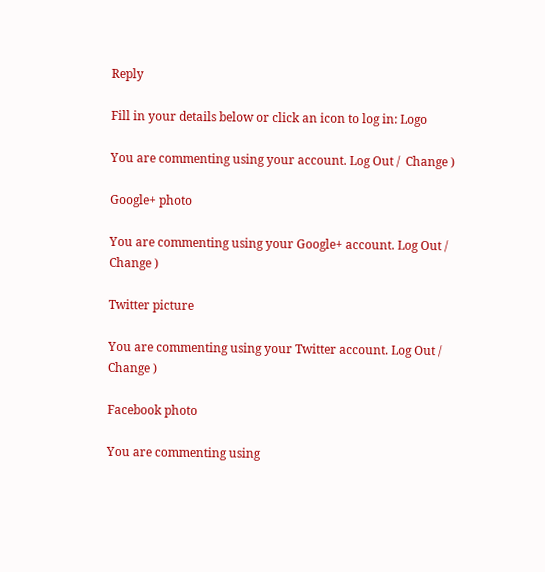Reply

Fill in your details below or click an icon to log in: Logo

You are commenting using your account. Log Out /  Change )

Google+ photo

You are commenting using your Google+ account. Log Out /  Change )

Twitter picture

You are commenting using your Twitter account. Log Out /  Change )

Facebook photo

You are commenting using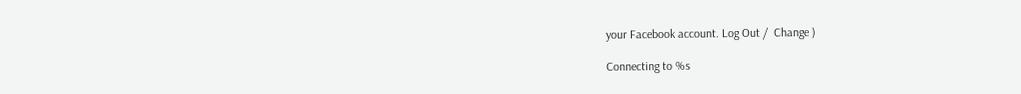your Facebook account. Log Out /  Change )

Connecting to %s